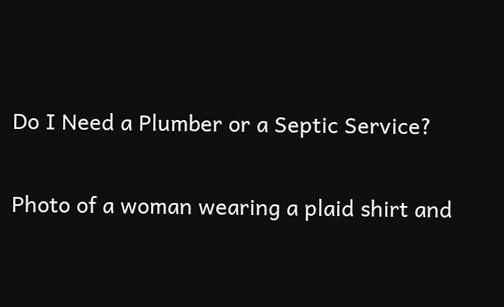Do I Need a Plumber or a Septic Service?

Photo of a woman wearing a plaid shirt and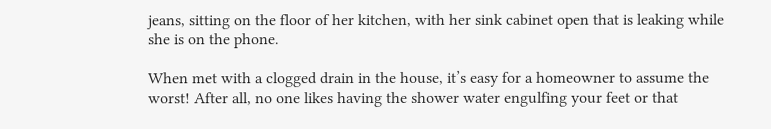jeans, sitting on the floor of her kitchen, with her sink cabinet open that is leaking while she is on the phone.

When met with a clogged drain in the house, it’s easy for a homeowner to assume the worst! After all, no one likes having the shower water engulfing your feet or that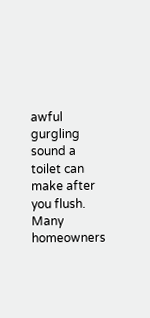awful gurgling sound a toilet can make after you flush. Many homeowners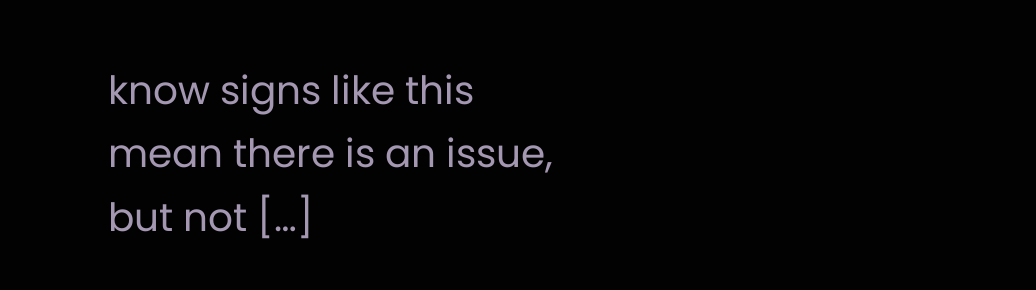know signs like this mean there is an issue, but not […]